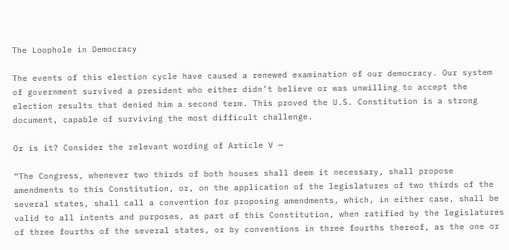The Loophole in Democracy

The events of this election cycle have caused a renewed examination of our democracy. Our system of government survived a president who either didn’t believe or was unwilling to accept the election results that denied him a second term. This proved the U.S. Constitution is a strong document, capable of surviving the most difficult challenge.

Or is it? Consider the relevant wording of Article V —

“The Congress, whenever two thirds of both houses shall deem it necessary, shall propose amendments to this Constitution, or, on the application of the legislatures of two thirds of the several states, shall call a convention for proposing amendments, which, in either case, shall be valid to all intents and purposes, as part of this Constitution, when ratified by the legislatures of three fourths of the several states, or by conventions in three fourths thereof, as the one or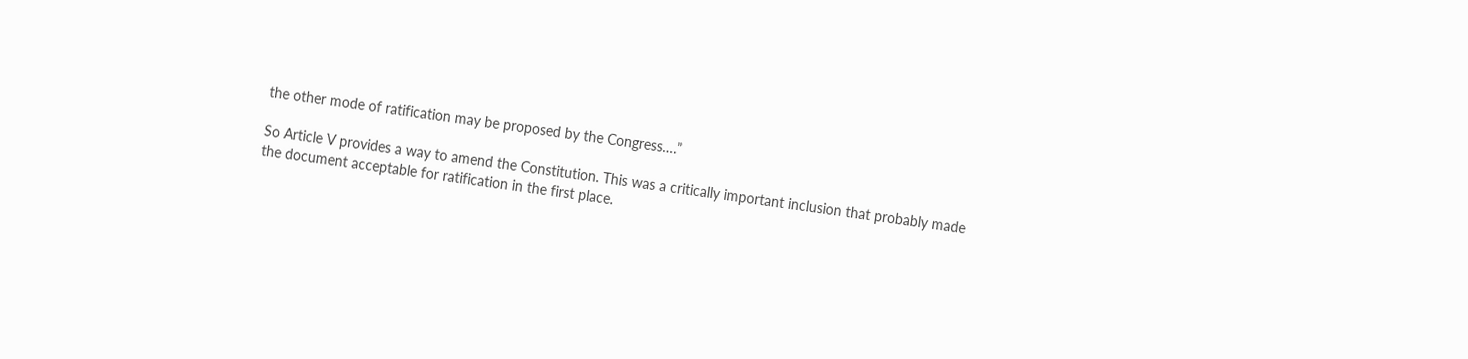the other mode of ratification may be proposed by the Congress….”

So Article V provides a way to amend the Constitution. This was a critically important inclusion that probably made the document acceptable for ratification in the first place.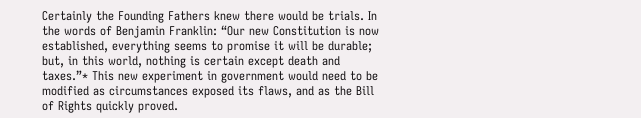Certainly the Founding Fathers knew there would be trials. In the words of Benjamin Franklin: “Our new Constitution is now established, everything seems to promise it will be durable; but, in this world, nothing is certain except death and taxes.”* This new experiment in government would need to be modified as circumstances exposed its flaws, and as the Bill of Rights quickly proved.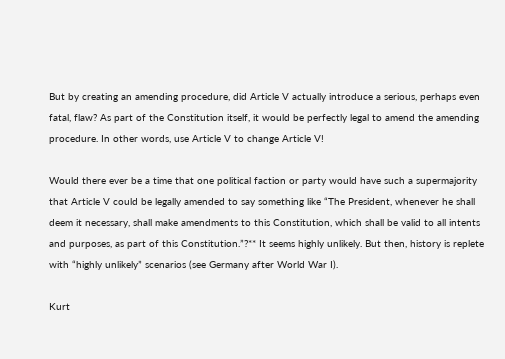But by creating an amending procedure, did Article V actually introduce a serious, perhaps even fatal, flaw? As part of the Constitution itself, it would be perfectly legal to amend the amending procedure. In other words, use Article V to change Article V!

Would there ever be a time that one political faction or party would have such a supermajority that Article V could be legally amended to say something like “The President, whenever he shall deem it necessary, shall make amendments to this Constitution, which shall be valid to all intents and purposes, as part of this Constitution.”?** It seems highly unlikely. But then, history is replete with “highly unlikely” scenarios (see Germany after World War I).

Kurt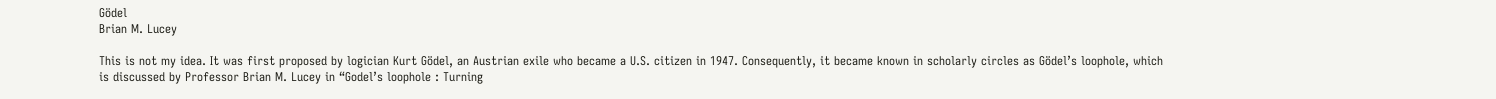Gödel
Brian M. Lucey

This is not my idea. It was first proposed by logician Kurt Gödel, an Austrian exile who became a U.S. citizen in 1947. Consequently, it became known in scholarly circles as Gödel’s loophole, which is discussed by Professor Brian M. Lucey in “Godel’s loophole : Turning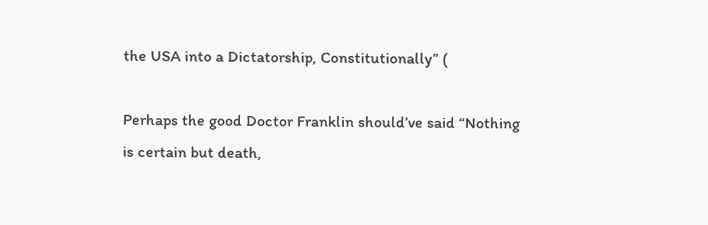the USA into a Dictatorship, Constitutionally” (

Perhaps the good Doctor Franklin should’ve said “Nothing is certain but death,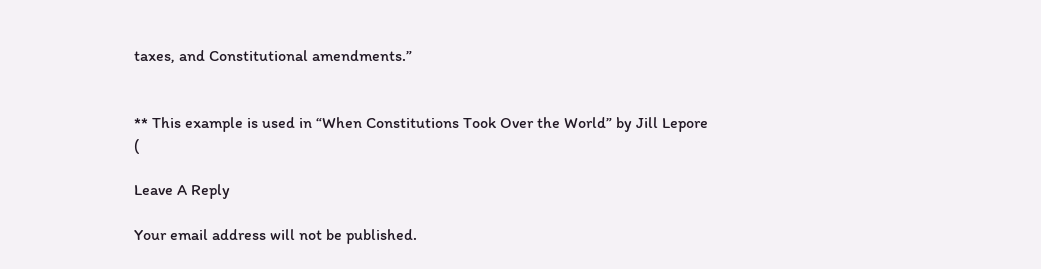taxes, and Constitutional amendments.”


** This example is used in “When Constitutions Took Over the World” by Jill Lepore (

Leave A Reply

Your email address will not be published.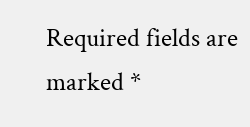Required fields are marked *